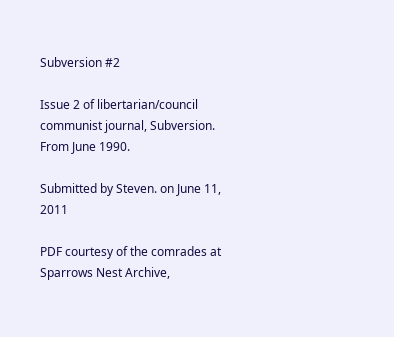Subversion #2

Issue 2 of libertarian/council communist journal, Subversion. From June 1990.

Submitted by Steven. on June 11, 2011

PDF courtesy of the comrades at Sparrows Nest Archive,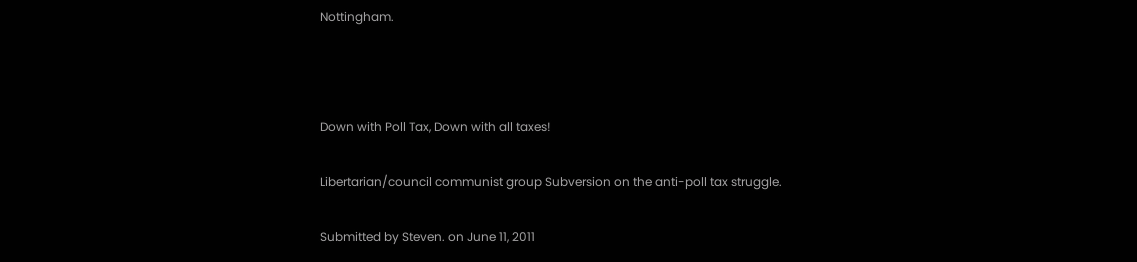Nottingham.



Down with Poll Tax, Down with all taxes!

Libertarian/council communist group Subversion on the anti-poll tax struggle.

Submitted by Steven. on June 11, 2011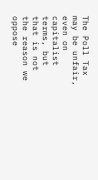The Poll Tax may be unfair, even on capitalist terms, but that is not the reason we oppose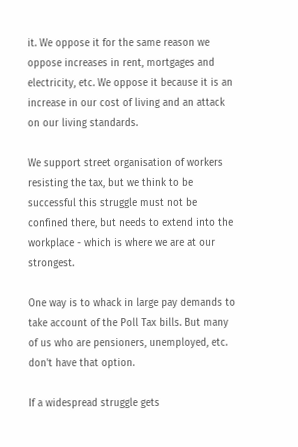it. We oppose it for the same reason we oppose increases in rent, mortgages and electricity, etc. We oppose it because it is an increase in our cost of living and an attack on our living standards.

We support street organisation of workers resisting the tax, but we think to be successful this struggle must not be confined there, but needs to extend into the workplace - which is where we are at our strongest.

One way is to whack in large pay demands to take account of the Poll Tax bills. But many of us who are pensioners, unemployed, etc. don't have that option.

If a widespread struggle gets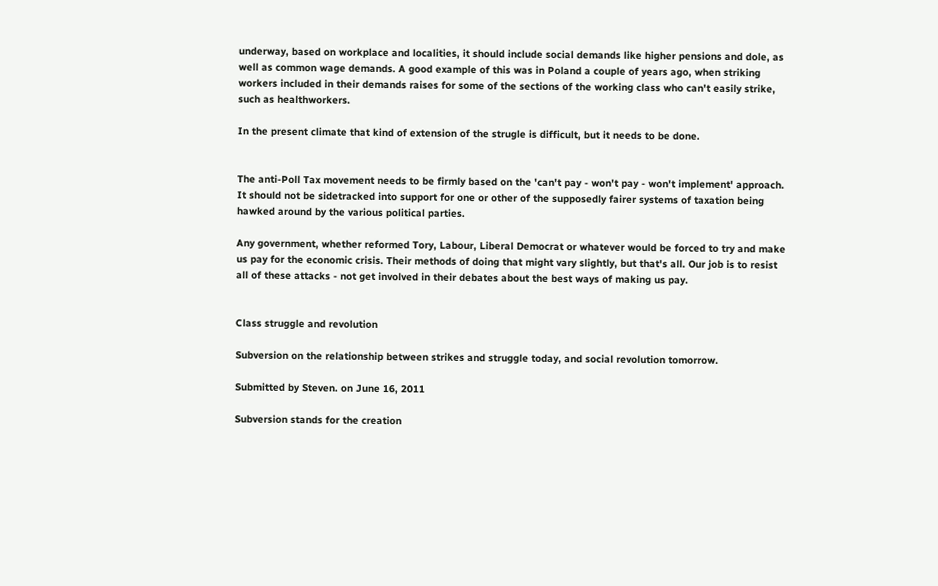underway, based on workplace and localities, it should include social demands like higher pensions and dole, as well as common wage demands. A good example of this was in Poland a couple of years ago, when striking workers included in their demands raises for some of the sections of the working class who can't easily strike, such as healthworkers.

In the present climate that kind of extension of the strugle is difficult, but it needs to be done.


The anti-Poll Tax movement needs to be firmly based on the 'can't pay - won't pay - won't implement' approach. It should not be sidetracked into support for one or other of the supposedly fairer systems of taxation being hawked around by the various political parties.

Any government, whether reformed Tory, Labour, Liberal Democrat or whatever would be forced to try and make us pay for the economic crisis. Their methods of doing that might vary slightly, but that's all. Our job is to resist all of these attacks - not get involved in their debates about the best ways of making us pay.


Class struggle and revolution

Subversion on the relationship between strikes and struggle today, and social revolution tomorrow.

Submitted by Steven. on June 16, 2011

Subversion stands for the creation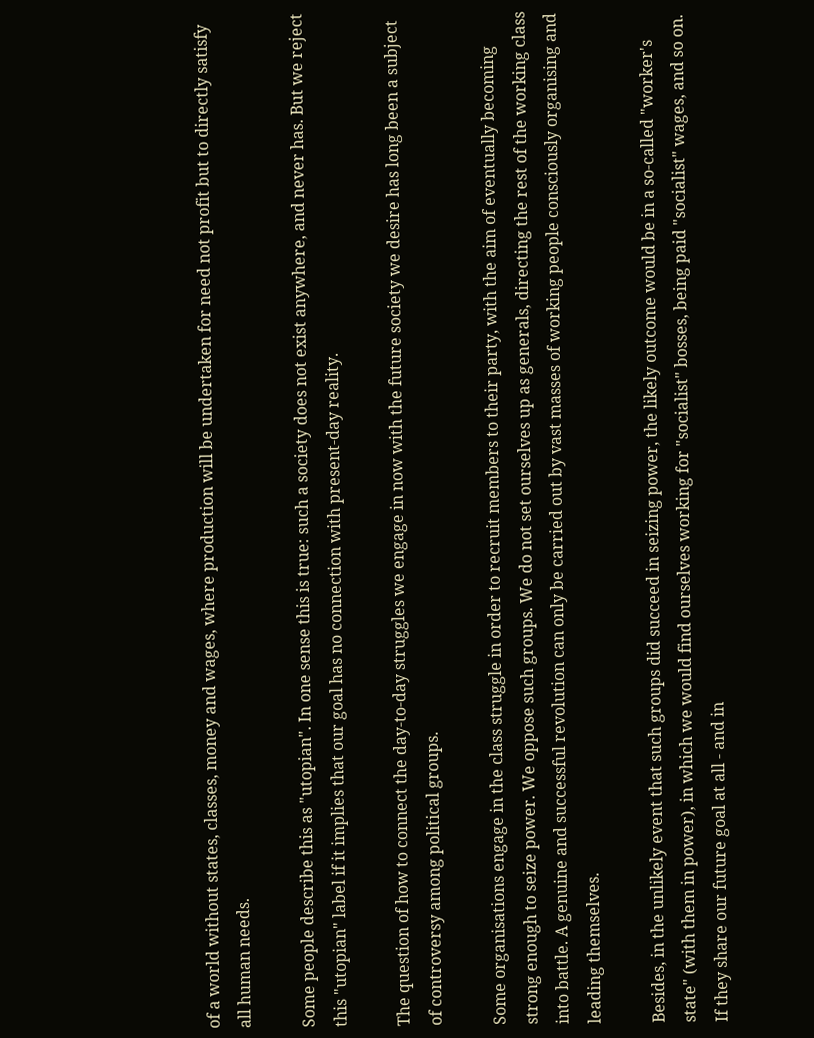of a world without states, classes, money and wages, where production will be undertaken for need not profit but to directly satisfy all human needs.

Some people describe this as "utopian". In one sense this is true: such a society does not exist anywhere, and never has. But we reject this "utopian" label if it implies that our goal has no connection with present-day reality.

The question of how to connect the day-to-day struggles we engage in now with the future society we desire has long been a subject of controversy among political groups.

Some organisations engage in the class struggle in order to recruit members to their party, with the aim of eventually becoming strong enough to seize power. We oppose such groups. We do not set ourselves up as generals, directing the rest of the working class into battle. A genuine and successful revolution can only be carried out by vast masses of working people consciously organising and leading themselves.

Besides, in the unlikely event that such groups did succeed in seizing power, the likely outcome would be in a so-called "worker's state" (with them in power), in which we would find ourselves working for "socialist" bosses, being paid "socialist" wages, and so on. If they share our future goal at all - and in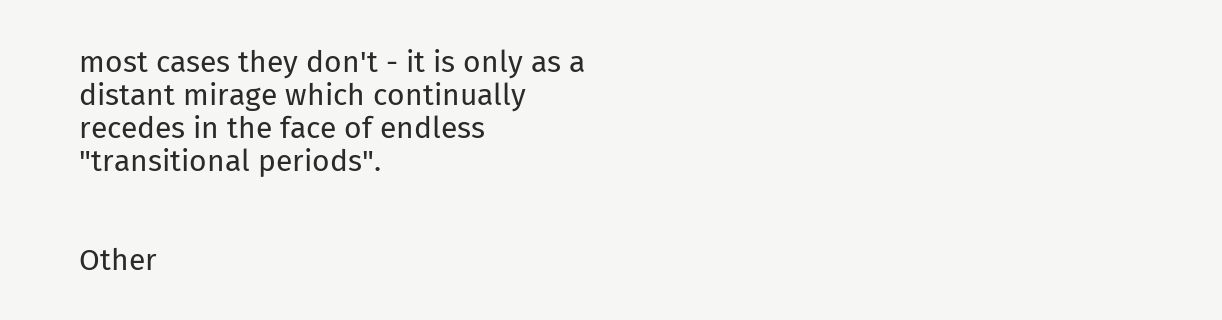most cases they don't - it is only as a distant mirage which continually recedes in the face of endless "transitional periods".


Other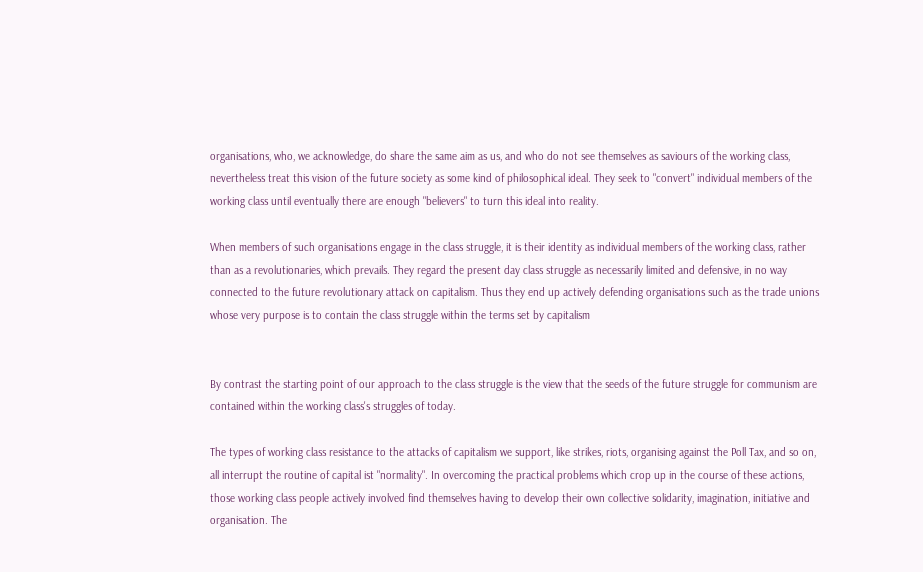organisations, who, we acknowledge, do share the same aim as us, and who do not see themselves as saviours of the working class, nevertheless treat this vision of the future society as some kind of philosophical ideal. They seek to "convert" individual members of the working class until eventually there are enough "believers" to turn this ideal into reality.

When members of such organisations engage in the class struggle, it is their identity as individual members of the working class, rather than as a revolutionaries, which prevails. They regard the present day class struggle as necessarily limited and defensive, in no way connected to the future revolutionary attack on capitalism. Thus they end up actively defending organisations such as the trade unions whose very purpose is to contain the class struggle within the terms set by capitalism


By contrast the starting point of our approach to the class struggle is the view that the seeds of the future struggle for communism are contained within the working class's struggles of today.

The types of working class resistance to the attacks of capitalism we support, like strikes, riots, organising against the Poll Tax, and so on, all interrupt the routine of capital ist "normality". In overcoming the practical problems which crop up in the course of these actions, those working class people actively involved find themselves having to develop their own collective solidarity, imagination, initiative and organisation. The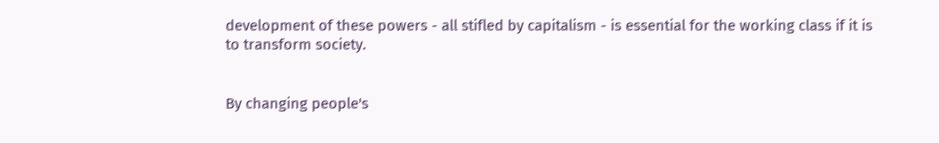development of these powers - all stifled by capitalism - is essential for the working class if it is to transform society.


By changing people's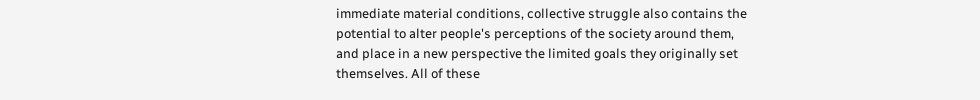immediate material conditions, collective struggle also contains the potential to alter people's perceptions of the society around them, and place in a new perspective the limited goals they originally set themselves. All of these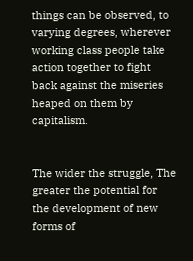things can be observed, to varying degrees, wherever working class people take action together to fight back against the miseries heaped on them by capitalism.


The wider the struggle, The greater the potential for the development of new forms of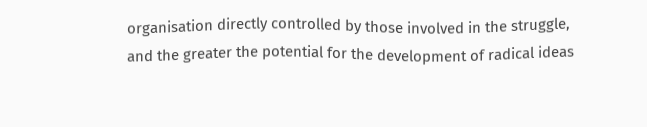organisation directly controlled by those involved in the struggle, and the greater the potential for the development of radical ideas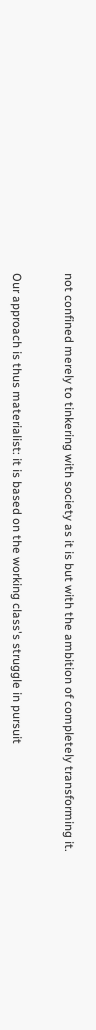not confined merely to tinkering with society as it is but with the ambition of completely transforming it.


Our approach is thus materialist: it is based on the working class's struggle in pursuit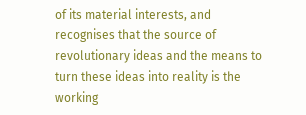of its material interests, and recognises that the source of revolutionary ideas and the means to turn these ideas into reality is the working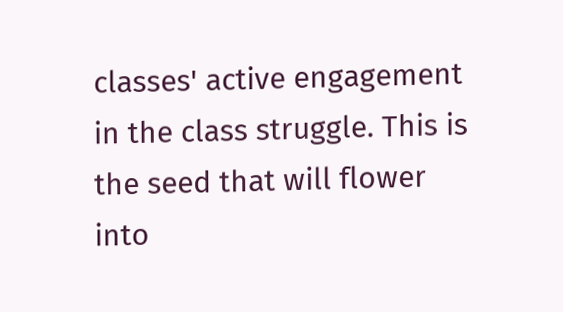classes' active engagement in the class struggle. This is the seed that will flower into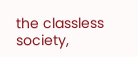the classless society,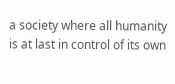a society where all humanity is at last in control of its own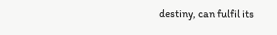destiny, can fulfil its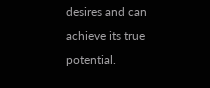desires and can achieve its true potential.